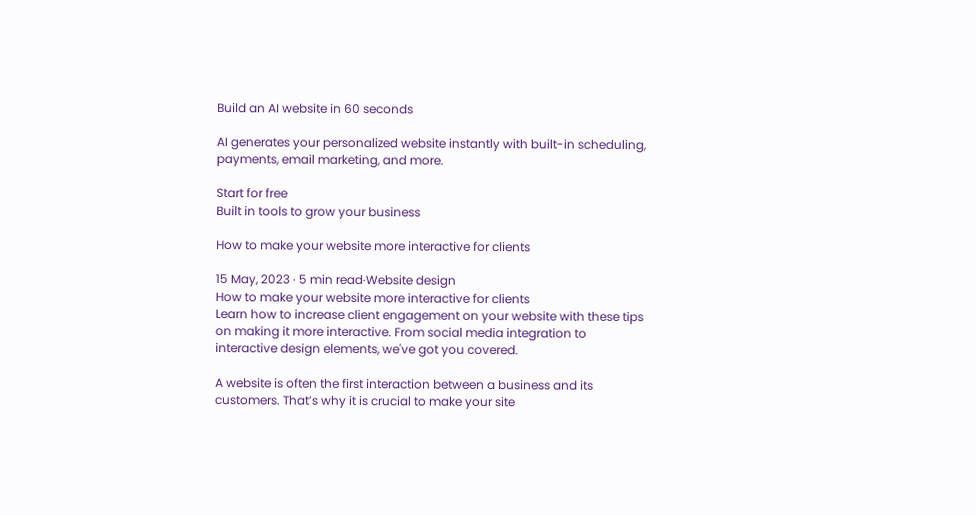Build an AI website in 60 seconds

AI generates your personalized website instantly with built-in scheduling, payments, email marketing, and more.

Start for free
Built in tools to grow your business

How to make your website more interactive for clients

15 May, 2023 · 5 min read·Website design
How to make your website more interactive for clients
Learn how to increase client engagement on your website with these tips on making it more interactive. From social media integration to interactive design elements, we've got you covered.

A website is often the first interaction between a business and its customers. That’s why it is crucial to make your site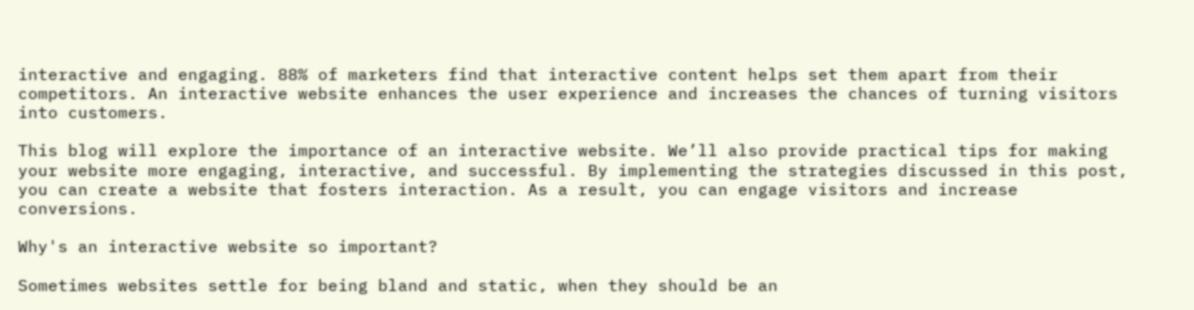interactive and engaging. 88% of marketers find that interactive content helps set them apart from their competitors. An interactive website enhances the user experience and increases the chances of turning visitors into customers.

This blog will explore the importance of an interactive website. We’ll also provide practical tips for making your website more engaging, interactive, and successful. By implementing the strategies discussed in this post, you can create a website that fosters interaction. As a result, you can engage visitors and increase conversions.

Why's an interactive website so important?

Sometimes websites settle for being bland and static, when they should be an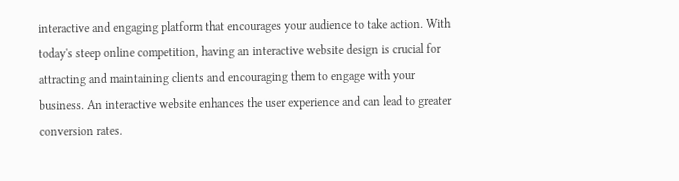interactive and engaging platform that encourages your audience to take action. With today's steep online competition, having an interactive website design is crucial for attracting and maintaining clients and encouraging them to engage with your business. An interactive website enhances the user experience and can lead to greater conversion rates.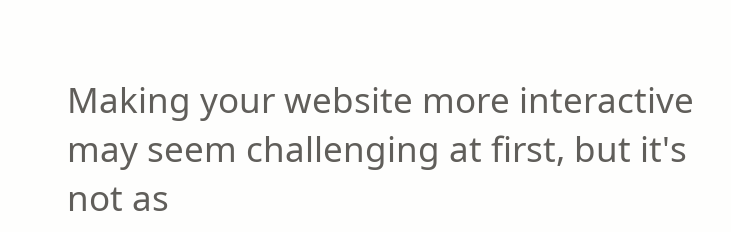Making your website more interactive may seem challenging at first, but it's not as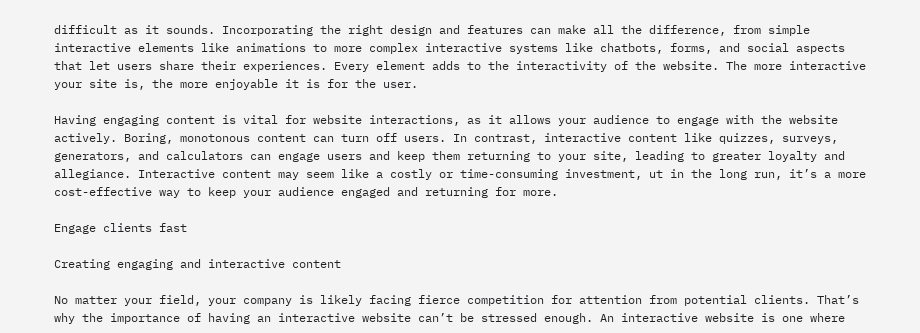difficult as it sounds. Incorporating the right design and features can make all the difference, from simple interactive elements like animations to more complex interactive systems like chatbots, forms, and social aspects that let users share their experiences. Every element adds to the interactivity of the website. The more interactive your site is, the more enjoyable it is for the user.

Having engaging content is vital for website interactions, as it allows your audience to engage with the website actively. Boring, monotonous content can turn off users. In contrast, interactive content like quizzes, surveys, generators, and calculators can engage users and keep them returning to your site, leading to greater loyalty and allegiance. Interactive content may seem like a costly or time-consuming investment, ut in the long run, it’s a more cost-effective way to keep your audience engaged and returning for more.

Engage clients fast

Creating engaging and interactive content

No matter your field, your company is likely facing fierce competition for attention from potential clients. That’s why the importance of having an interactive website can’t be stressed enough. An interactive website is one where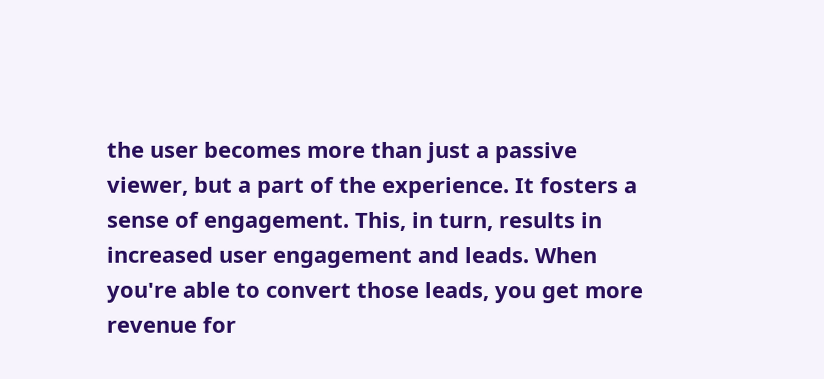the user becomes more than just a passive viewer, but a part of the experience. It fosters a sense of engagement. This, in turn, results in increased user engagement and leads. When you're able to convert those leads, you get more revenue for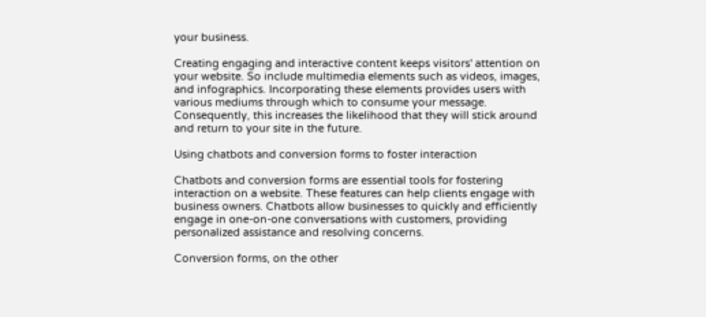your business.

Creating engaging and interactive content keeps visitors' attention on your website. So include multimedia elements such as videos, images, and infographics. Incorporating these elements provides users with various mediums through which to consume your message. Consequently, this increases the likelihood that they will stick around and return to your site in the future.

Using chatbots and conversion forms to foster interaction

Chatbots and conversion forms are essential tools for fostering interaction on a website. These features can help clients engage with business owners. Chatbots allow businesses to quickly and efficiently engage in one-on-one conversations with customers, providing personalized assistance and resolving concerns.

Conversion forms, on the other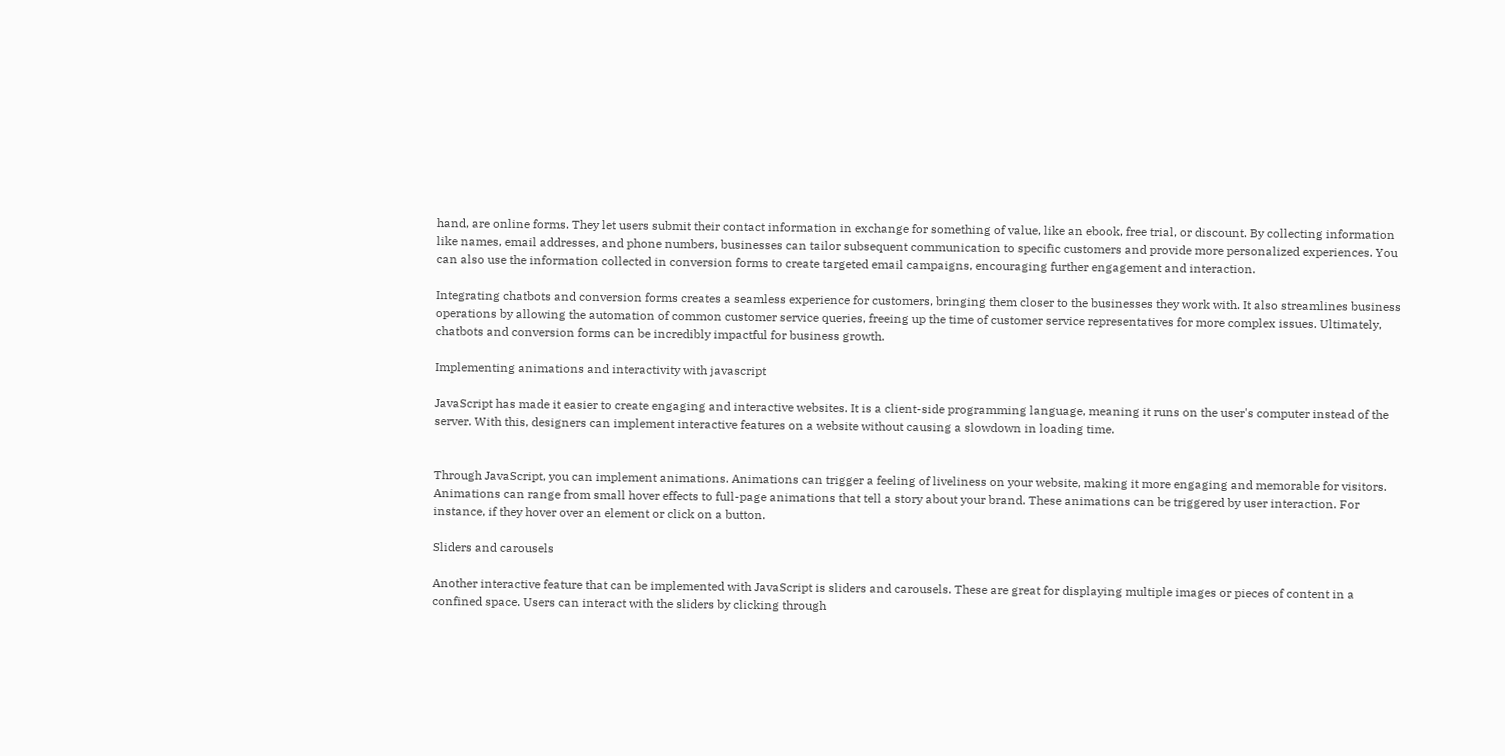hand, are online forms. They let users submit their contact information in exchange for something of value, like an ebook, free trial, or discount. By collecting information like names, email addresses, and phone numbers, businesses can tailor subsequent communication to specific customers and provide more personalized experiences. You can also use the information collected in conversion forms to create targeted email campaigns, encouraging further engagement and interaction.

Integrating chatbots and conversion forms creates a seamless experience for customers, bringing them closer to the businesses they work with. It also streamlines business operations by allowing the automation of common customer service queries, freeing up the time of customer service representatives for more complex issues. Ultimately, chatbots and conversion forms can be incredibly impactful for business growth.

Implementing animations and interactivity with javascript

JavaScript has made it easier to create engaging and interactive websites. It is a client-side programming language, meaning it runs on the user's computer instead of the server. With this, designers can implement interactive features on a website without causing a slowdown in loading time.


Through JavaScript, you can implement animations. Animations can trigger a feeling of liveliness on your website, making it more engaging and memorable for visitors. Animations can range from small hover effects to full-page animations that tell a story about your brand. These animations can be triggered by user interaction. For instance, if they hover over an element or click on a button.

Sliders and carousels

Another interactive feature that can be implemented with JavaScript is sliders and carousels. These are great for displaying multiple images or pieces of content in a confined space. Users can interact with the sliders by clicking through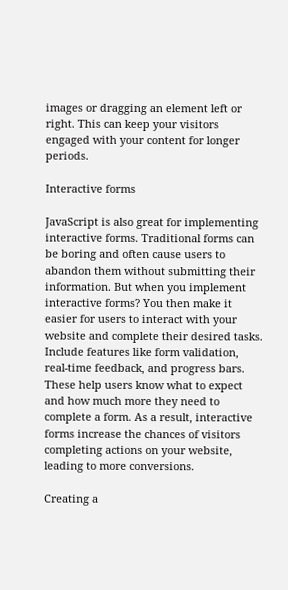images or dragging an element left or right. This can keep your visitors engaged with your content for longer periods.

Interactive forms

JavaScript is also great for implementing interactive forms. Traditional forms can be boring and often cause users to abandon them without submitting their information. But when you implement interactive forms? You then make it easier for users to interact with your website and complete their desired tasks. Include features like form validation, real-time feedback, and progress bars. These help users know what to expect and how much more they need to complete a form. As a result, interactive forms increase the chances of visitors completing actions on your website, leading to more conversions.

Creating a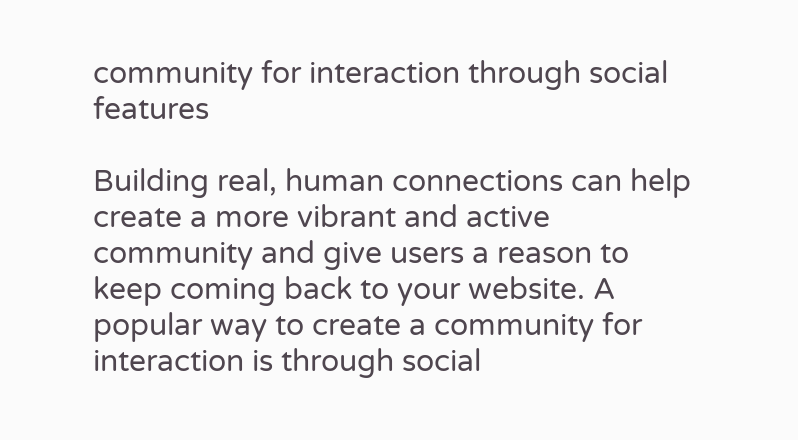community for interaction through social features

Building real, human connections can help create a more vibrant and active community and give users a reason to keep coming back to your website. A popular way to create a community for interaction is through social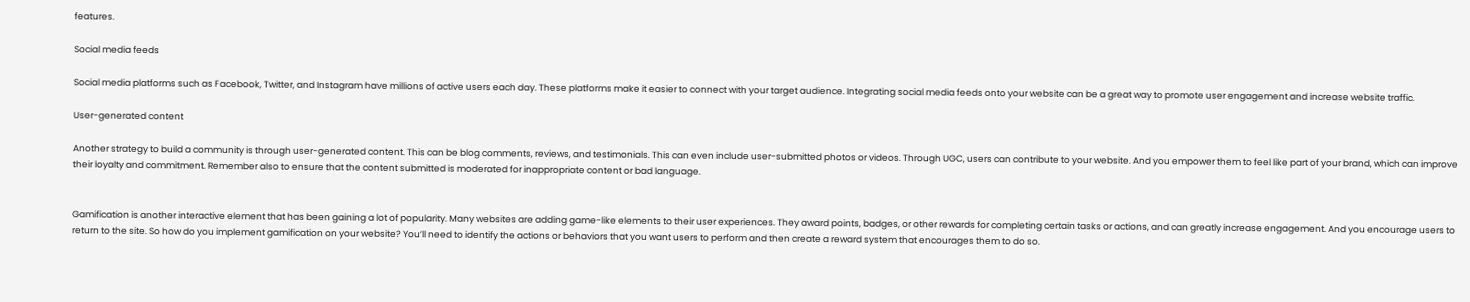features.

Social media feeds

Social media platforms such as Facebook, Twitter, and Instagram have millions of active users each day. These platforms make it easier to connect with your target audience. Integrating social media feeds onto your website can be a great way to promote user engagement and increase website traffic.

User-generated content

Another strategy to build a community is through user-generated content. This can be blog comments, reviews, and testimonials. This can even include user-submitted photos or videos. Through UGC, users can contribute to your website. And you empower them to feel like part of your brand, which can improve their loyalty and commitment. Remember also to ensure that the content submitted is moderated for inappropriate content or bad language.


Gamification is another interactive element that has been gaining a lot of popularity. Many websites are adding game-like elements to their user experiences. They award points, badges, or other rewards for completing certain tasks or actions, and can greatly increase engagement. And you encourage users to return to the site. So how do you implement gamification on your website? You’ll need to identify the actions or behaviors that you want users to perform and then create a reward system that encourages them to do so.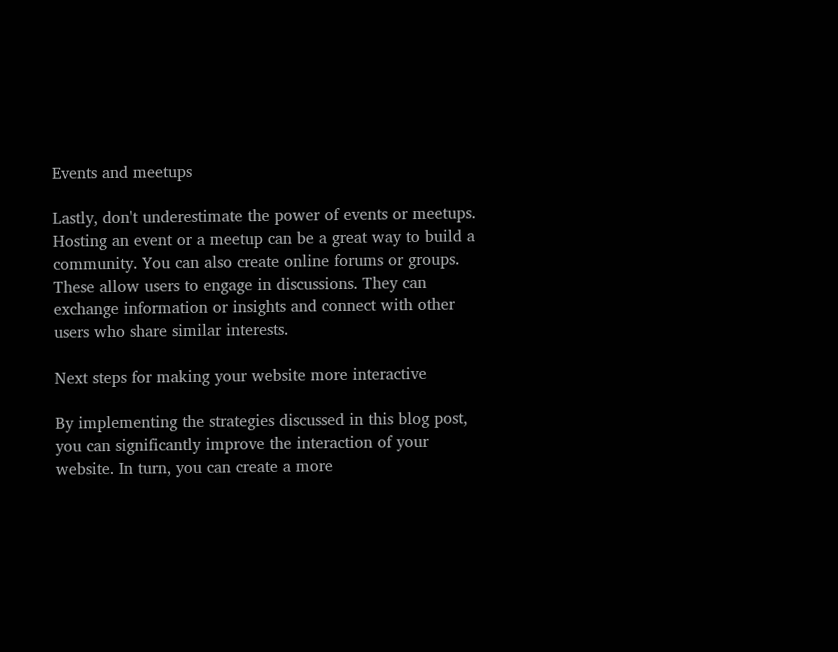Events and meetups

Lastly, don't underestimate the power of events or meetups. Hosting an event or a meetup can be a great way to build a community. You can also create online forums or groups. These allow users to engage in discussions. They can exchange information or insights and connect with other users who share similar interests.

Next steps for making your website more interactive

By implementing the strategies discussed in this blog post, you can significantly improve the interaction of your website. In turn, you can create a more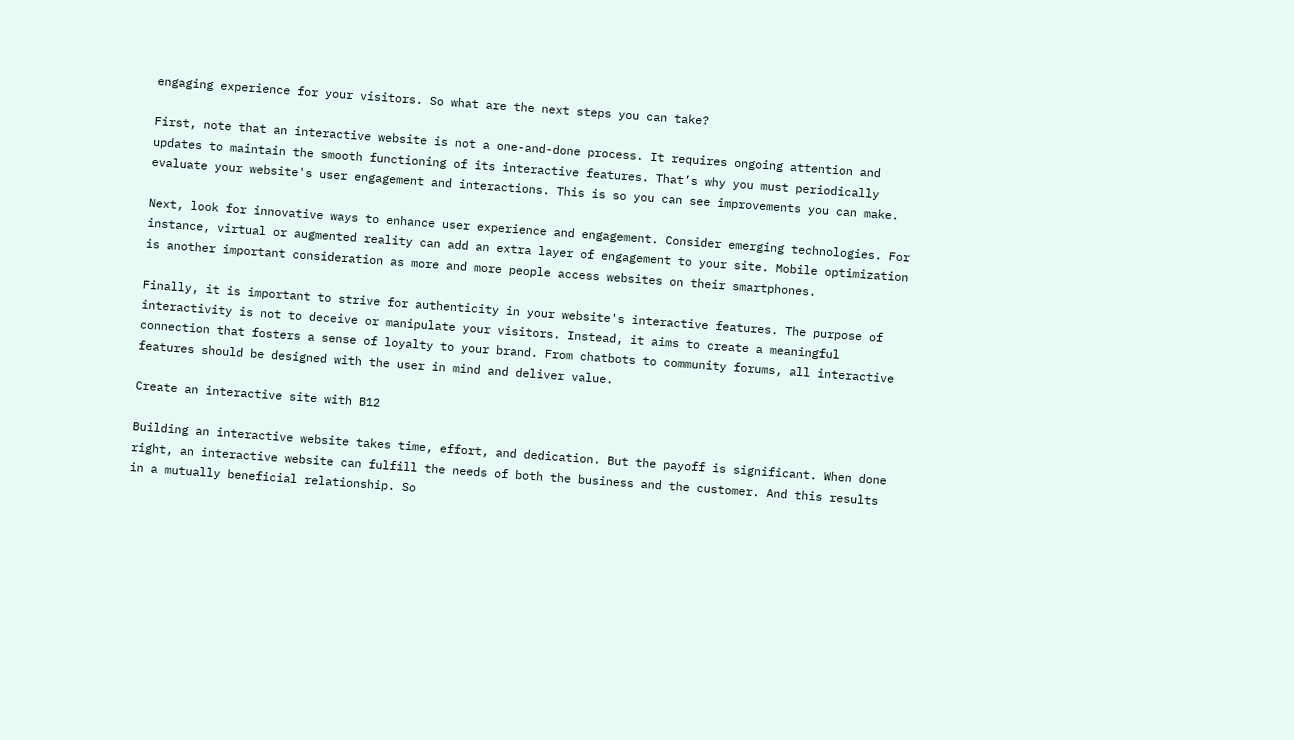engaging experience for your visitors. So what are the next steps you can take?

First, note that an interactive website is not a one-and-done process. It requires ongoing attention and updates to maintain the smooth functioning of its interactive features. That’s why you must periodically evaluate your website's user engagement and interactions. This is so you can see improvements you can make.

Next, look for innovative ways to enhance user experience and engagement. Consider emerging technologies. For instance, virtual or augmented reality can add an extra layer of engagement to your site. Mobile optimization is another important consideration as more and more people access websites on their smartphones.

Finally, it is important to strive for authenticity in your website's interactive features. The purpose of interactivity is not to deceive or manipulate your visitors. Instead, it aims to create a meaningful connection that fosters a sense of loyalty to your brand. From chatbots to community forums, all interactive features should be designed with the user in mind and deliver value.

Create an interactive site with B12

Building an interactive website takes time, effort, and dedication. But the payoff is significant. When done right, an interactive website can fulfill the needs of both the business and the customer. And this results in a mutually beneficial relationship. So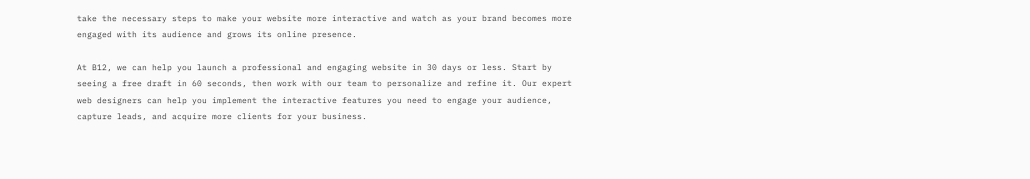take the necessary steps to make your website more interactive and watch as your brand becomes more engaged with its audience and grows its online presence.

At B12, we can help you launch a professional and engaging website in 30 days or less. Start by seeing a free draft in 60 seconds, then work with our team to personalize and refine it. Our expert web designers can help you implement the interactive features you need to engage your audience, capture leads, and acquire more clients for your business.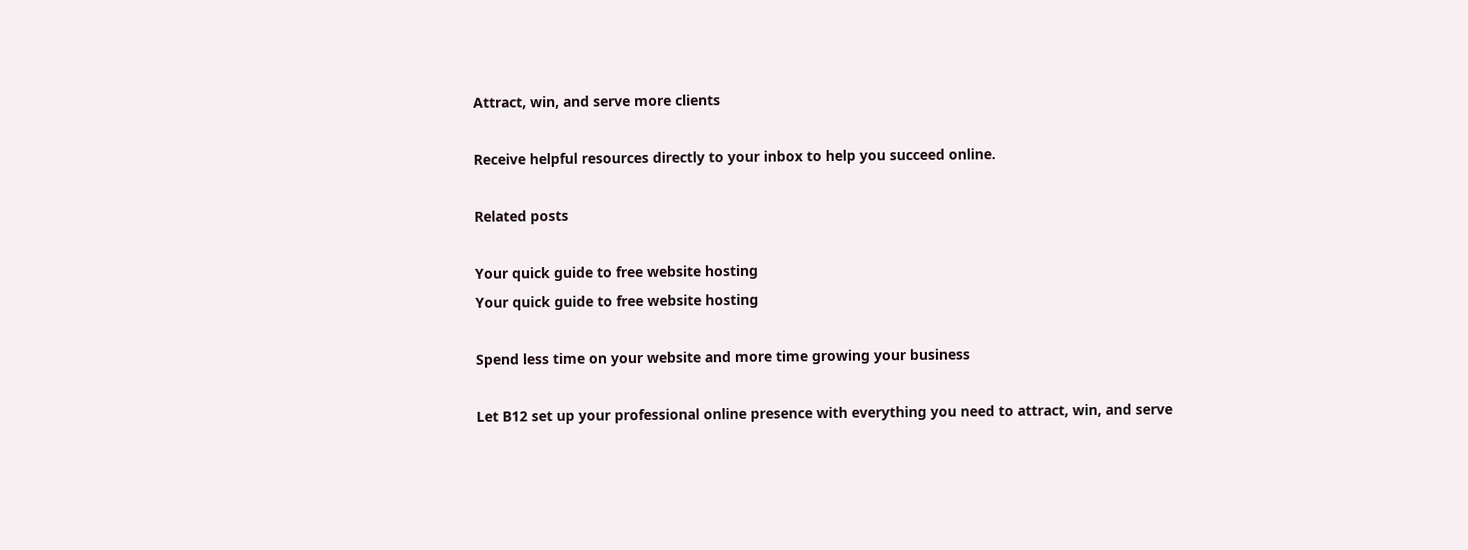Attract, win, and serve more clients

Receive helpful resources directly to your inbox to help you succeed online.

Related posts

Your quick guide to free website hosting
Your quick guide to free website hosting

Spend less time on your website and more time growing your business

Let B12 set up your professional online presence with everything you need to attract, win, and serve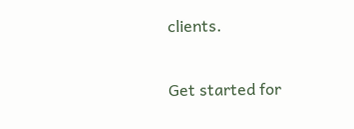clients.

Get started for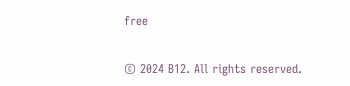free


© 2024 B12. All rights reserved.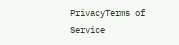PrivacyTerms of Service